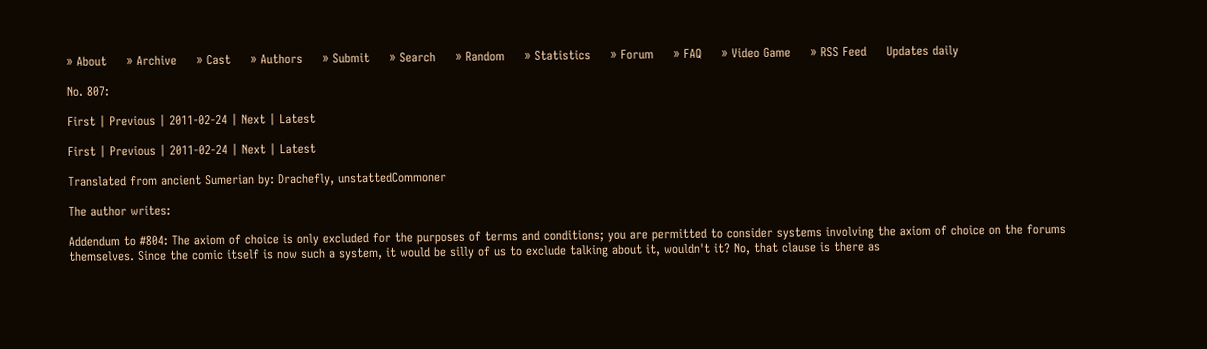» About     » Archive     » Cast     » Authors     » Submit     » Search     » Random     » Statistics     » Forum     » FAQ     » Video Game     » RSS Feed     Updates daily

No. 807:

First | Previous | 2011-02-24 | Next | Latest

First | Previous | 2011-02-24 | Next | Latest

Translated from ancient Sumerian by: Drachefly, unstattedCommoner

The author writes:

Addendum to #804: The axiom of choice is only excluded for the purposes of terms and conditions; you are permitted to consider systems involving the axiom of choice on the forums themselves. Since the comic itself is now such a system, it would be silly of us to exclude talking about it, wouldn't it? No, that clause is there as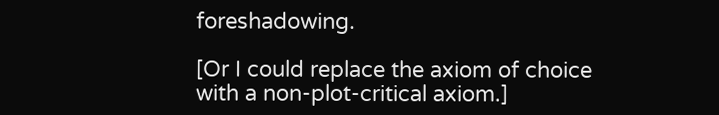foreshadowing.

[Or I could replace the axiom of choice with a non-plot-critical axiom.]